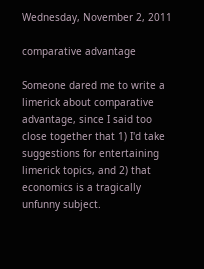Wednesday, November 2, 2011

comparative advantage

Someone dared me to write a limerick about comparative advantage, since I said too close together that 1) I'd take suggestions for entertaining limerick topics, and 2) that economics is a tragically unfunny subject.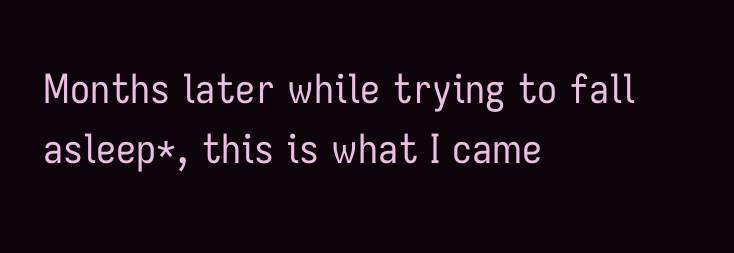Months later while trying to fall asleep*, this is what I came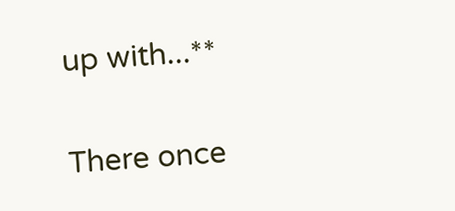up with...**

There once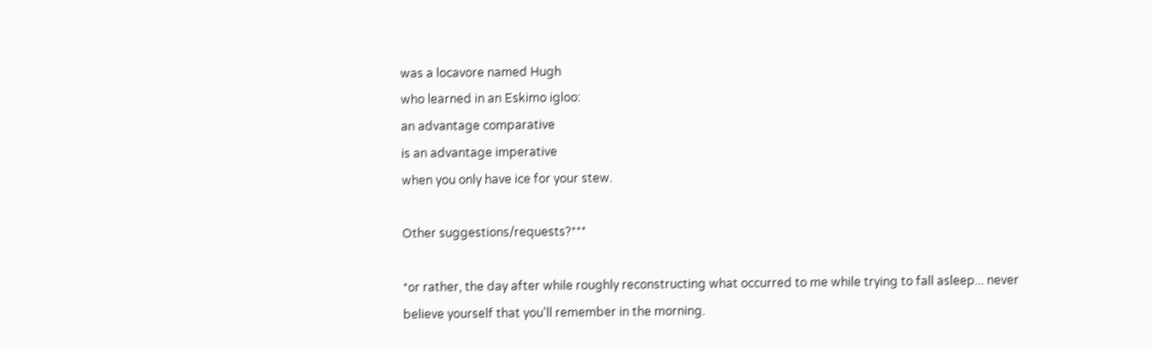was a locavore named Hugh
who learned in an Eskimo igloo:
an advantage comparative
is an advantage imperative
when you only have ice for your stew.

Other suggestions/requests?***

*or rather, the day after while roughly reconstructing what occurred to me while trying to fall asleep... never believe yourself that you'll remember in the morning.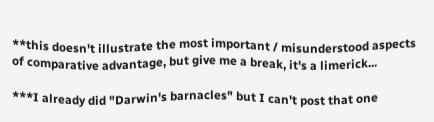**this doesn't illustrate the most important / misunderstood aspects of comparative advantage, but give me a break, it's a limerick...

***I already did "Darwin's barnacles" but I can't post that one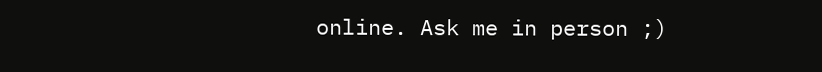online. Ask me in person ;)